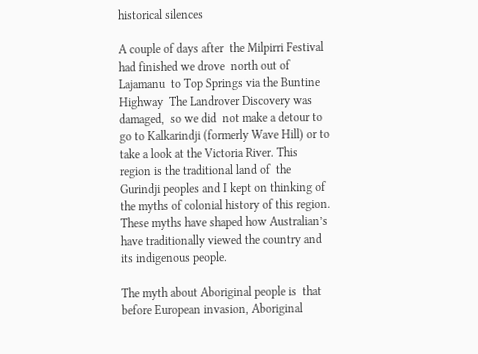historical silences

A couple of days after  the Milpirri Festival  had finished we drove  north out of Lajamanu  to Top Springs via the Buntine Highway  The Landrover Discovery was damaged,  so we did  not make a detour to  go to Kalkarindji (formerly Wave Hill) or to  take a look at the Victoria River. This  region is the traditional land of  the Gurindji peoples and I kept on thinking of the myths of colonial history of this region. These myths have shaped how Australian’s have traditionally viewed the country and its indigenous people.

The myth about Aboriginal people is  that before European invasion, Aboriginal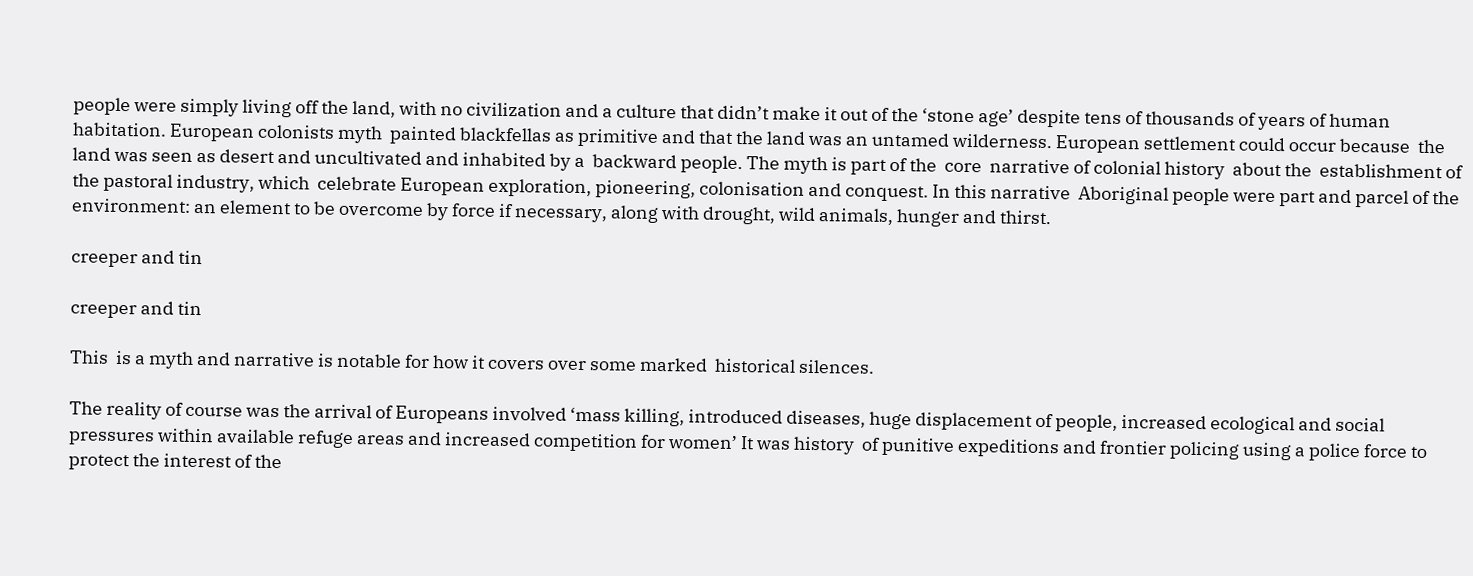people were simply living off the land, with no civilization and a culture that didn’t make it out of the ‘stone age’ despite tens of thousands of years of human habitation. European colonists myth  painted blackfellas as primitive and that the land was an untamed wilderness. European settlement could occur because  the land was seen as desert and uncultivated and inhabited by a  backward people. The myth is part of the  core  narrative of colonial history  about the  establishment of the pastoral industry, which  celebrate European exploration, pioneering, colonisation and conquest. In this narrative  Aboriginal people were part and parcel of the environment: an element to be overcome by force if necessary, along with drought, wild animals, hunger and thirst.

creeper and tin

creeper and tin

This  is a myth and narrative is notable for how it covers over some marked  historical silences.

The reality of course was the arrival of Europeans involved ‘mass killing, introduced diseases, huge displacement of people, increased ecological and social pressures within available refuge areas and increased competition for women’ It was history  of punitive expeditions and frontier policing using a police force to protect the interest of the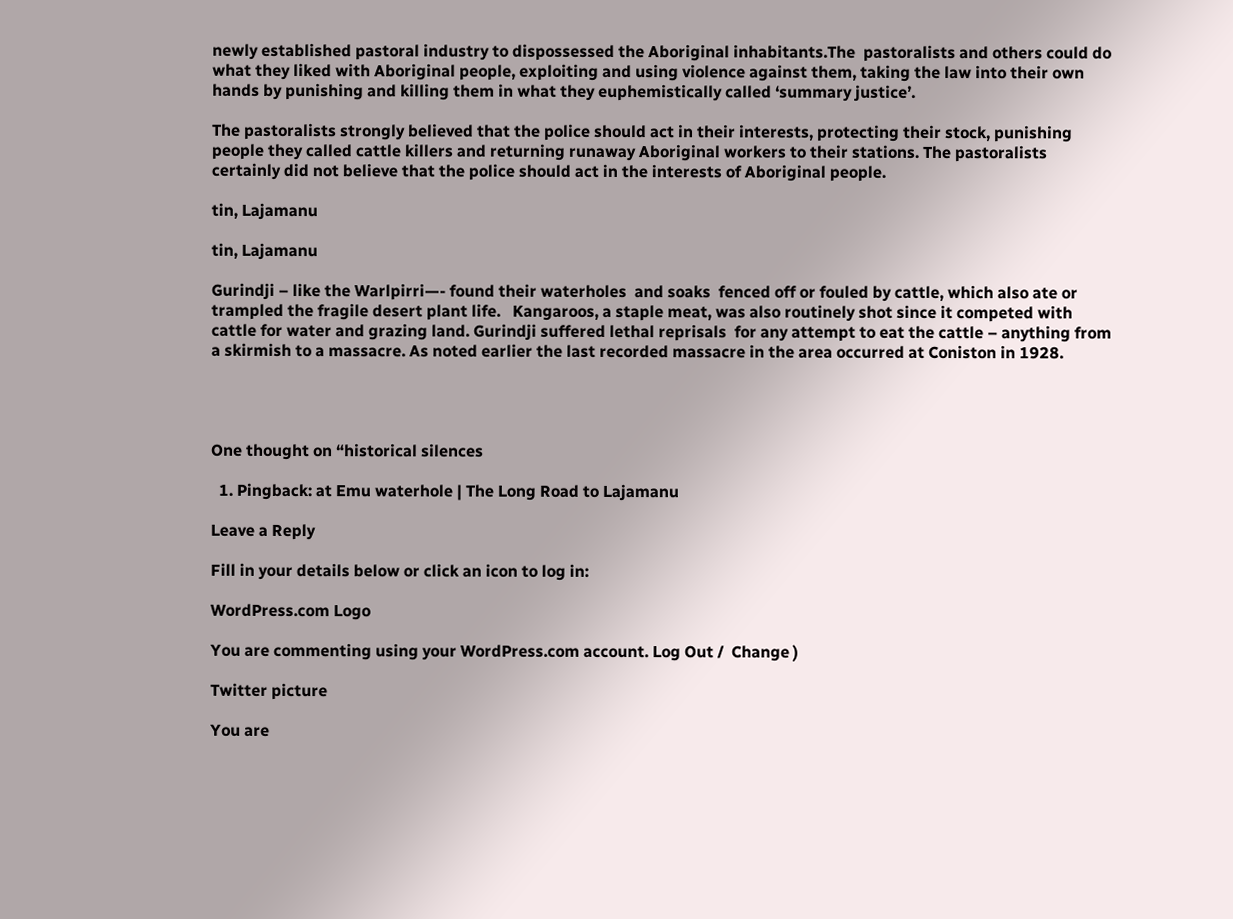newly established pastoral industry to dispossessed the Aboriginal inhabitants.The  pastoralists and others could do what they liked with Aboriginal people, exploiting and using violence against them, taking the law into their own hands by punishing and killing them in what they euphemistically called ‘summary justice’.

The pastoralists strongly believed that the police should act in their interests, protecting their stock, punishing people they called cattle killers and returning runaway Aboriginal workers to their stations. The pastoralists certainly did not believe that the police should act in the interests of Aboriginal people.

tin, Lajamanu

tin, Lajamanu

Gurindji – like the Warlpirri—- found their waterholes  and soaks  fenced off or fouled by cattle, which also ate or trampled the fragile desert plant life.   Kangaroos, a staple meat, was also routinely shot since it competed with cattle for water and grazing land. Gurindji suffered lethal reprisals  for any attempt to eat the cattle – anything from a skirmish to a massacre. As noted earlier the last recorded massacre in the area occurred at Coniston in 1928.




One thought on “historical silences

  1. Pingback: at Emu waterhole | The Long Road to Lajamanu

Leave a Reply

Fill in your details below or click an icon to log in:

WordPress.com Logo

You are commenting using your WordPress.com account. Log Out /  Change )

Twitter picture

You are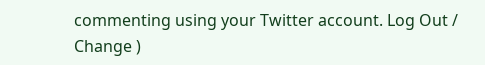commenting using your Twitter account. Log Out /  Change )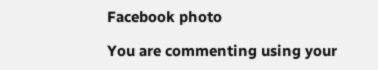Facebook photo

You are commenting using your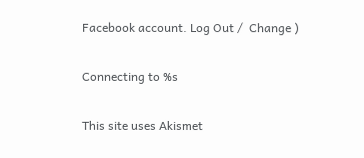Facebook account. Log Out /  Change )

Connecting to %s

This site uses Akismet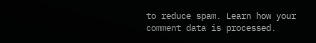to reduce spam. Learn how your comment data is processed.